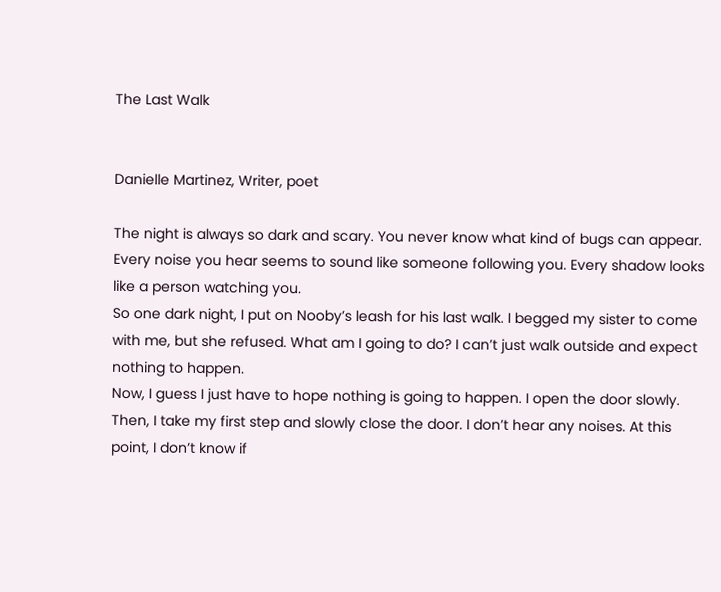The Last Walk


Danielle Martinez, Writer, poet

The night is always so dark and scary. You never know what kind of bugs can appear. Every noise you hear seems to sound like someone following you. Every shadow looks like a person watching you.
So one dark night, I put on Nooby’s leash for his last walk. I begged my sister to come with me, but she refused. What am I going to do? I can’t just walk outside and expect nothing to happen.
Now, I guess I just have to hope nothing is going to happen. I open the door slowly. Then, I take my first step and slowly close the door. I don’t hear any noises. At this point, I don’t know if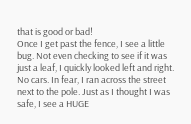that is good or bad!
Once I get past the fence, I see a little bug. Not even checking to see if it was just a leaf, I quickly looked left and right. No cars. In fear, I ran across the street next to the pole. Just as I thought I was safe, I see a HUGE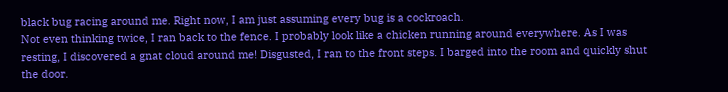black bug racing around me. Right now, I am just assuming every bug is a cockroach.
Not even thinking twice, I ran back to the fence. I probably look like a chicken running around everywhere. As I was resting, I discovered a gnat cloud around me! Disgusted, I ran to the front steps. I barged into the room and quickly shut the door.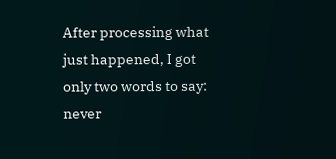After processing what just happened, I got only two words to say: never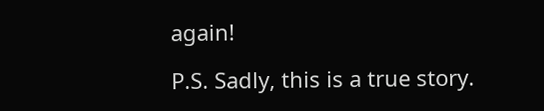again!

P.S. Sadly, this is a true story.